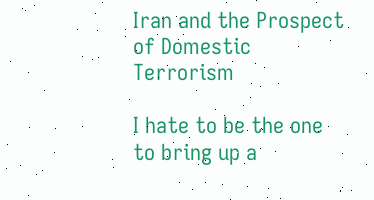Iran and the Prospect of Domestic Terrorism

I hate to be the one to bring up a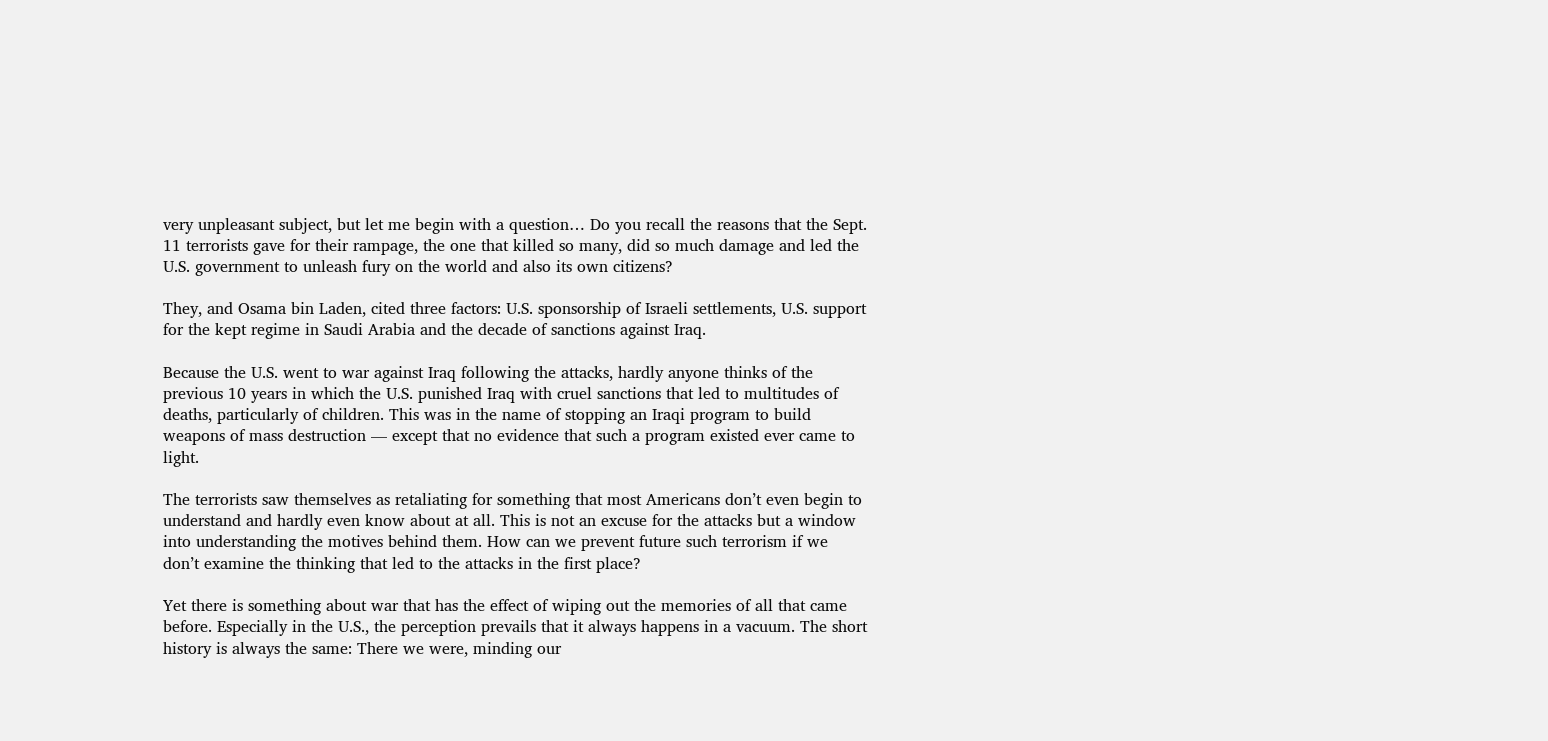very unpleasant subject, but let me begin with a question… Do you recall the reasons that the Sept. 11 terrorists gave for their rampage, the one that killed so many, did so much damage and led the U.S. government to unleash fury on the world and also its own citizens?

They, and Osama bin Laden, cited three factors: U.S. sponsorship of Israeli settlements, U.S. support for the kept regime in Saudi Arabia and the decade of sanctions against Iraq.

Because the U.S. went to war against Iraq following the attacks, hardly anyone thinks of the previous 10 years in which the U.S. punished Iraq with cruel sanctions that led to multitudes of deaths, particularly of children. This was in the name of stopping an Iraqi program to build weapons of mass destruction — except that no evidence that such a program existed ever came to light.

The terrorists saw themselves as retaliating for something that most Americans don’t even begin to understand and hardly even know about at all. This is not an excuse for the attacks but a window into understanding the motives behind them. How can we prevent future such terrorism if we don’t examine the thinking that led to the attacks in the first place?

Yet there is something about war that has the effect of wiping out the memories of all that came before. Especially in the U.S., the perception prevails that it always happens in a vacuum. The short history is always the same: There we were, minding our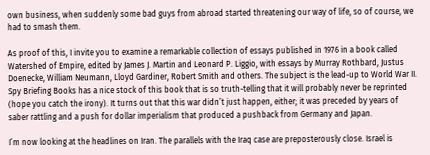own business, when suddenly some bad guys from abroad started threatening our way of life, so of course, we had to smash them.

As proof of this, I invite you to examine a remarkable collection of essays published in 1976 in a book called Watershed of Empire, edited by James J. Martin and Leonard P. Liggio, with essays by Murray Rothbard, Justus Doenecke, William Neumann, Lloyd Gardiner, Robert Smith and others. The subject is the lead-up to World War II. Spy Briefing Books has a nice stock of this book that is so truth-telling that it will probably never be reprinted (hope you catch the irony). It turns out that this war didn’t just happen, either; it was preceded by years of saber rattling and a push for dollar imperialism that produced a pushback from Germany and Japan.

I’m now looking at the headlines on Iran. The parallels with the Iraq case are preposterously close. Israel is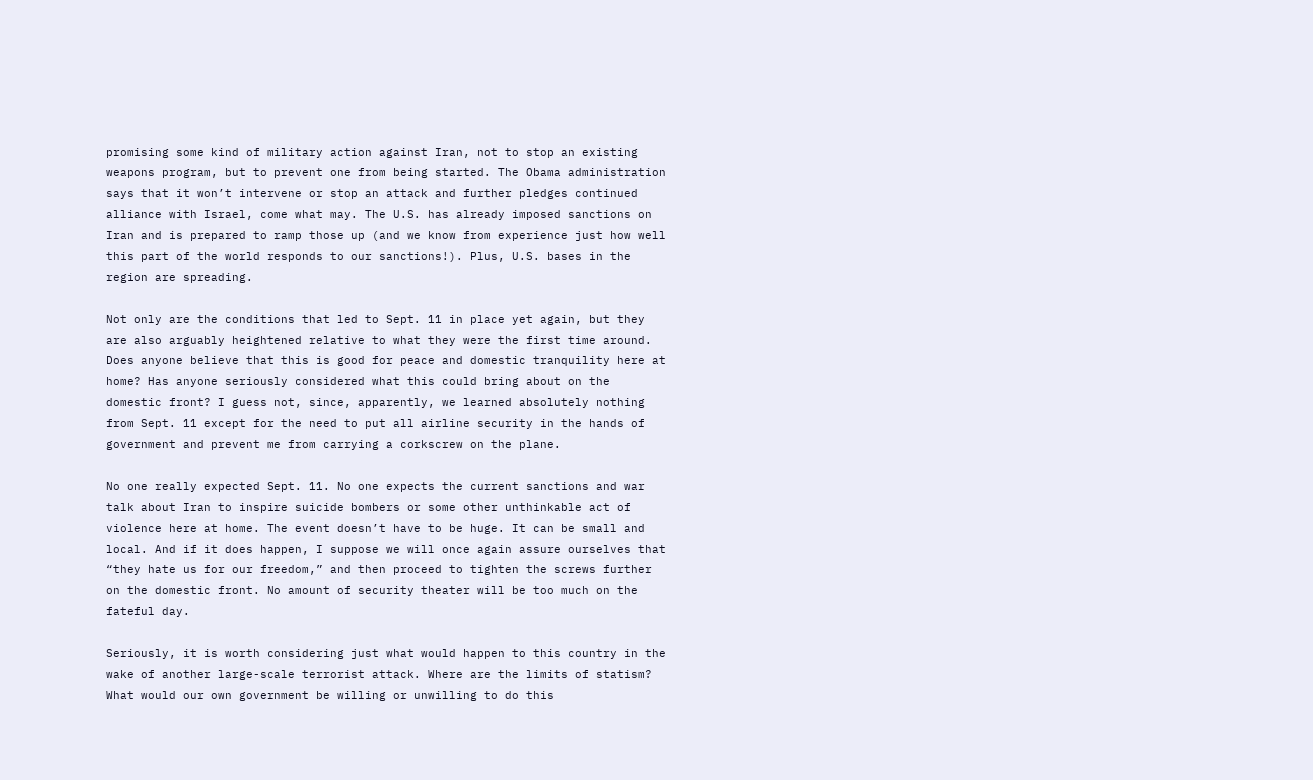promising some kind of military action against Iran, not to stop an existing weapons program, but to prevent one from being started. The Obama administration says that it won’t intervene or stop an attack and further pledges continued alliance with Israel, come what may. The U.S. has already imposed sanctions on Iran and is prepared to ramp those up (and we know from experience just how well this part of the world responds to our sanctions!). Plus, U.S. bases in the region are spreading.

Not only are the conditions that led to Sept. 11 in place yet again, but they are also arguably heightened relative to what they were the first time around. Does anyone believe that this is good for peace and domestic tranquility here at home? Has anyone seriously considered what this could bring about on the domestic front? I guess not, since, apparently, we learned absolutely nothing from Sept. 11 except for the need to put all airline security in the hands of government and prevent me from carrying a corkscrew on the plane.

No one really expected Sept. 11. No one expects the current sanctions and war talk about Iran to inspire suicide bombers or some other unthinkable act of violence here at home. The event doesn’t have to be huge. It can be small and local. And if it does happen, I suppose we will once again assure ourselves that “they hate us for our freedom,” and then proceed to tighten the screws further on the domestic front. No amount of security theater will be too much on the fateful day.

Seriously, it is worth considering just what would happen to this country in the wake of another large-scale terrorist attack. Where are the limits of statism? What would our own government be willing or unwilling to do this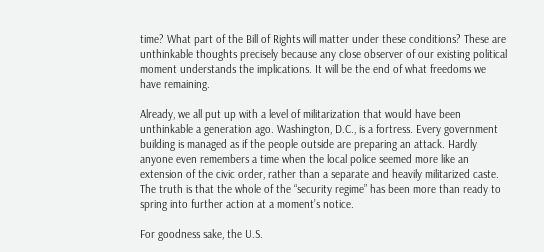time? What part of the Bill of Rights will matter under these conditions? These are unthinkable thoughts precisely because any close observer of our existing political moment understands the implications. It will be the end of what freedoms we have remaining.

Already, we all put up with a level of militarization that would have been unthinkable a generation ago. Washington, D.C., is a fortress. Every government building is managed as if the people outside are preparing an attack. Hardly anyone even remembers a time when the local police seemed more like an extension of the civic order, rather than a separate and heavily militarized caste. The truth is that the whole of the “security regime” has been more than ready to spring into further action at a moment’s notice.

For goodness sake, the U.S.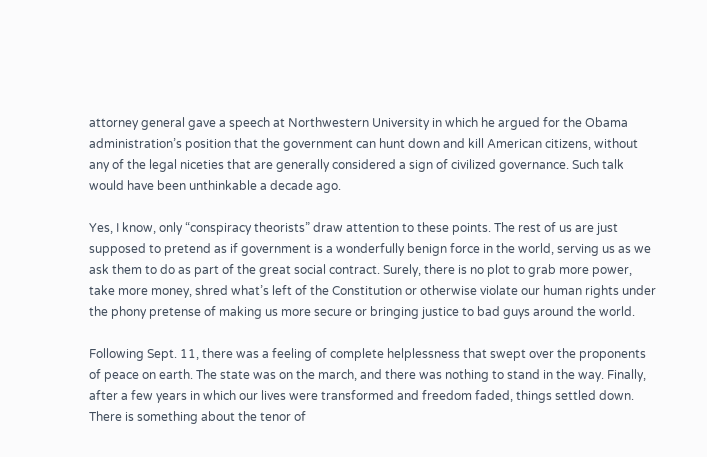attorney general gave a speech at Northwestern University in which he argued for the Obama administration’s position that the government can hunt down and kill American citizens, without any of the legal niceties that are generally considered a sign of civilized governance. Such talk would have been unthinkable a decade ago.

Yes, I know, only “conspiracy theorists” draw attention to these points. The rest of us are just supposed to pretend as if government is a wonderfully benign force in the world, serving us as we ask them to do as part of the great social contract. Surely, there is no plot to grab more power, take more money, shred what’s left of the Constitution or otherwise violate our human rights under the phony pretense of making us more secure or bringing justice to bad guys around the world.

Following Sept. 11, there was a feeling of complete helplessness that swept over the proponents of peace on earth. The state was on the march, and there was nothing to stand in the way. Finally, after a few years in which our lives were transformed and freedom faded, things settled down. There is something about the tenor of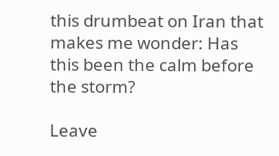this drumbeat on Iran that makes me wonder: Has this been the calm before the storm?

Leave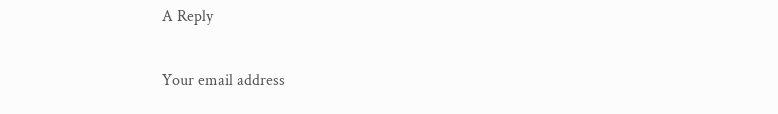A Reply

Your email address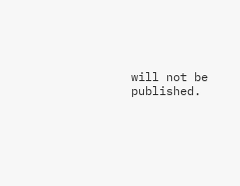will not be published.